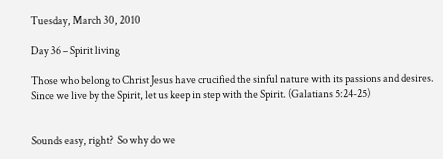Tuesday, March 30, 2010

Day 36 – Spirit living

Those who belong to Christ Jesus have crucified the sinful nature with its passions and desires. Since we live by the Spirit, let us keep in step with the Spirit. (Galatians 5:24-25)


Sounds easy, right?  So why do we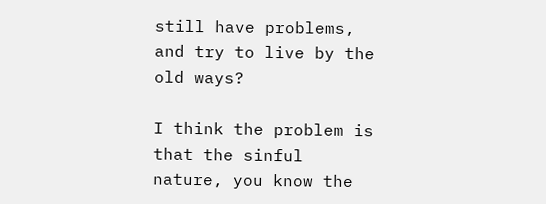still have problems, and try to live by the old ways?

I think the problem is that the sinful nature, you know the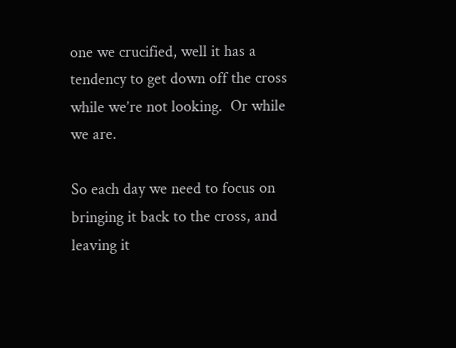one we crucified, well it has a tendency to get down off the cross while we’re not looking.  Or while we are.

So each day we need to focus on bringing it back to the cross, and leaving it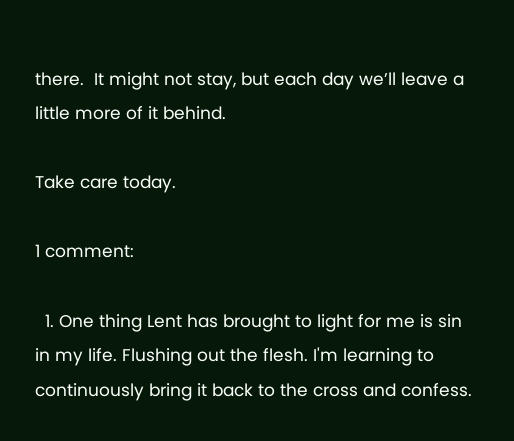there.  It might not stay, but each day we’ll leave a little more of it behind.

Take care today.

1 comment:

  1. One thing Lent has brought to light for me is sin in my life. Flushing out the flesh. I'm learning to continuously bring it back to the cross and confess.